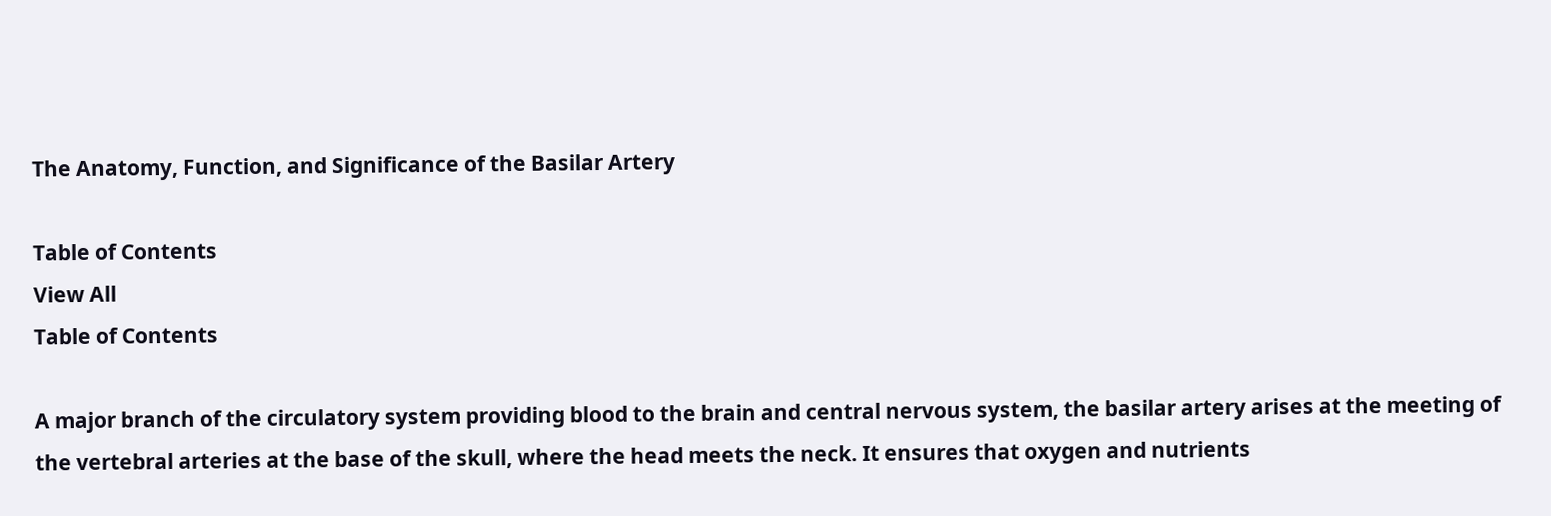The Anatomy, Function, and Significance of the Basilar Artery

Table of Contents
View All
Table of Contents

A major branch of the circulatory system providing blood to the brain and central nervous system, the basilar artery arises at the meeting of the vertebral arteries at the base of the skull, where the head meets the neck. It ensures that oxygen and nutrients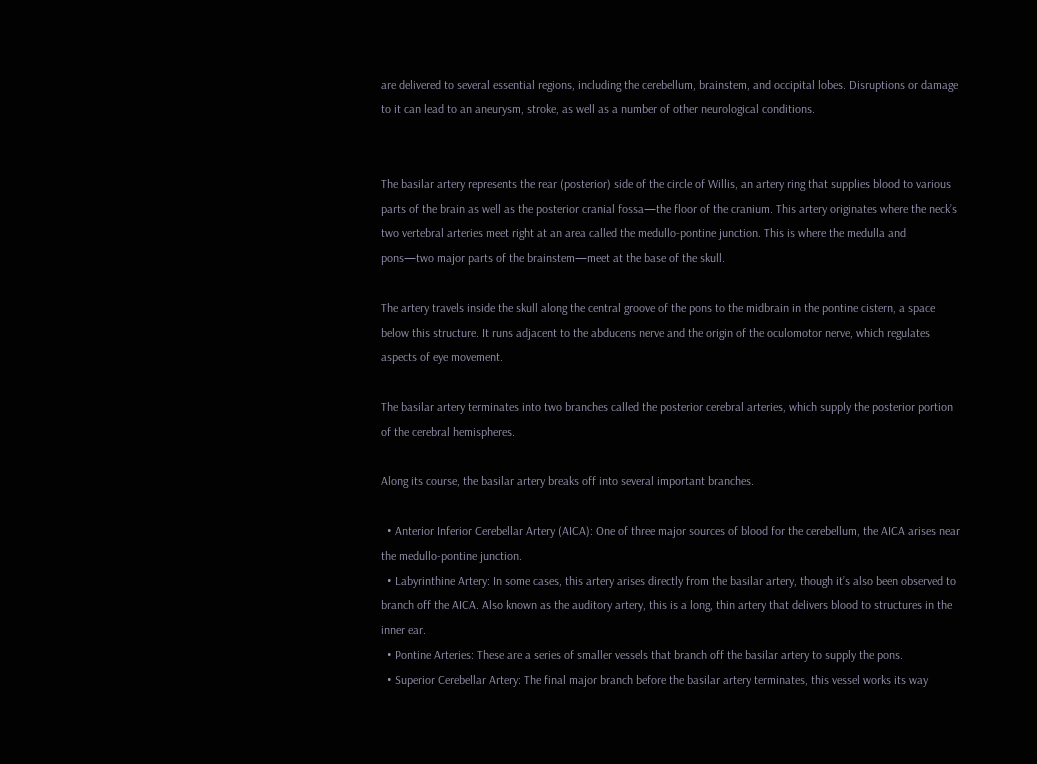are delivered to several essential regions, including the cerebellum, brainstem, and occipital lobes. Disruptions or damage to it can lead to an aneurysm, stroke, as well as a number of other neurological conditions.


The basilar artery represents the rear (posterior) side of the circle of Willis, an artery ring that supplies blood to various parts of the brain as well as the posterior cranial fossa—the floor of the cranium. This artery originates where the neck’s two vertebral arteries meet right at an area called the medullo-pontine junction. This is where the medulla and pons—two major parts of the brainstem—meet at the base of the skull.

The artery travels inside the skull along the central groove of the pons to the midbrain in the pontine cistern, a space below this structure. It runs adjacent to the abducens nerve and the origin of the oculomotor nerve, which regulates aspects of eye movement.

The basilar artery terminates into two branches called the posterior cerebral arteries, which supply the posterior portion of the cerebral hemispheres.

Along its course, the basilar artery breaks off into several important branches.

  • Anterior Inferior Cerebellar Artery (AICA): One of three major sources of blood for the cerebellum, the AICA arises near the medullo-pontine junction.
  • Labyrinthine Artery: In some cases, this artery arises directly from the basilar artery, though it’s also been observed to branch off the AICA. Also known as the auditory artery, this is a long, thin artery that delivers blood to structures in the inner ear.
  • Pontine Arteries: These are a series of smaller vessels that branch off the basilar artery to supply the pons.
  • Superior Cerebellar Artery: The final major branch before the basilar artery terminates, this vessel works its way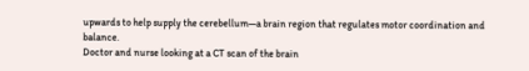upwards to help supply the cerebellum—a brain region that regulates motor coordination and balance.
Doctor and nurse looking at a CT scan of the brain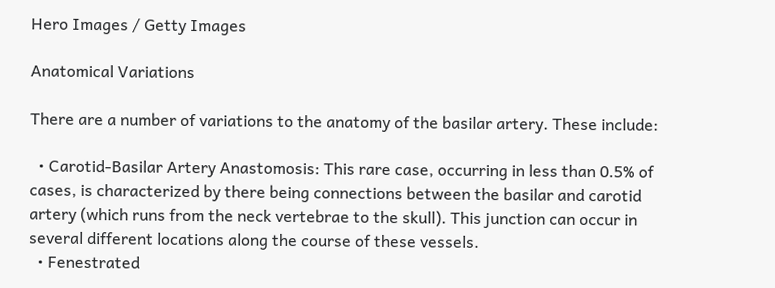Hero Images / Getty Images

Anatomical Variations

There are a number of variations to the anatomy of the basilar artery. These include:

  • Carotid-Basilar Artery Anastomosis: This rare case, occurring in less than 0.5% of cases, is characterized by there being connections between the basilar and carotid artery (which runs from the neck vertebrae to the skull). This junction can occur in several different locations along the course of these vessels.
  • Fenestrated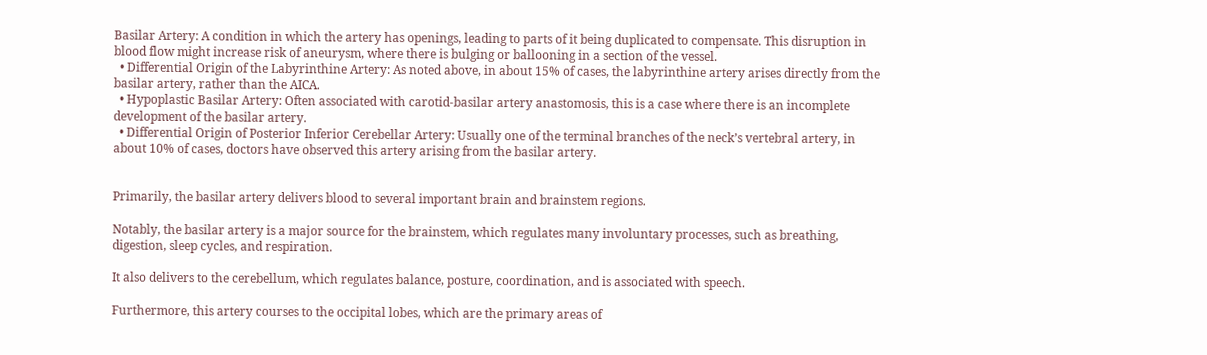Basilar Artery: A condition in which the artery has openings, leading to parts of it being duplicated to compensate. This disruption in blood flow might increase risk of aneurysm, where there is bulging or ballooning in a section of the vessel.
  • Differential Origin of the Labyrinthine Artery: As noted above, in about 15% of cases, the labyrinthine artery arises directly from the basilar artery, rather than the AICA.
  • Hypoplastic Basilar Artery: Often associated with carotid-basilar artery anastomosis, this is a case where there is an incomplete development of the basilar artery.
  • Differential Origin of Posterior Inferior Cerebellar Artery: Usually one of the terminal branches of the neck’s vertebral artery, in about 10% of cases, doctors have observed this artery arising from the basilar artery.


Primarily, the basilar artery delivers blood to several important brain and brainstem regions.

Notably, the basilar artery is a major source for the brainstem, which regulates many involuntary processes, such as breathing, digestion, sleep cycles, and respiration.

It also delivers to the cerebellum, which regulates balance, posture, coordination, and is associated with speech.

Furthermore, this artery courses to the occipital lobes, which are the primary areas of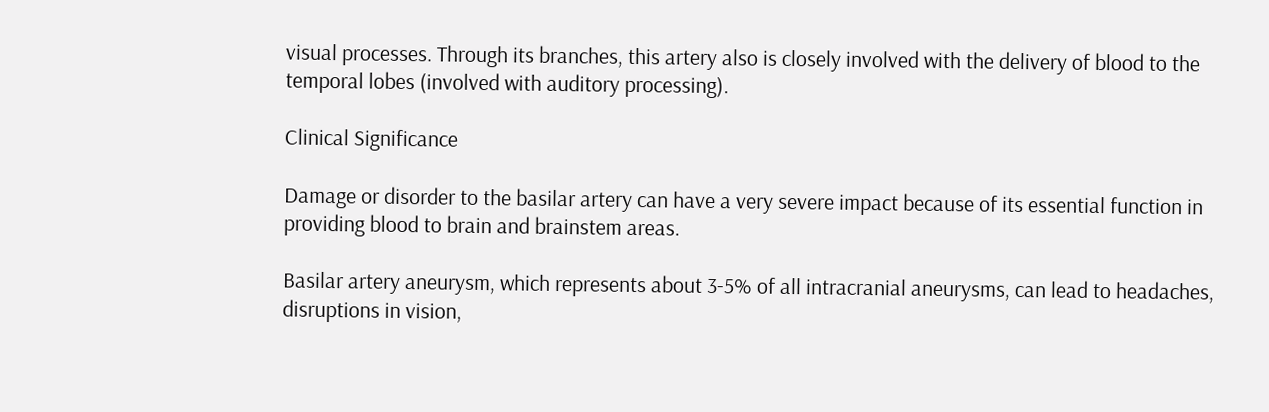visual processes. Through its branches, this artery also is closely involved with the delivery of blood to the temporal lobes (involved with auditory processing).

Clinical Significance

Damage or disorder to the basilar artery can have a very severe impact because of its essential function in providing blood to brain and brainstem areas.

Basilar artery aneurysm, which represents about 3-5% of all intracranial aneurysms, can lead to headaches, disruptions in vision,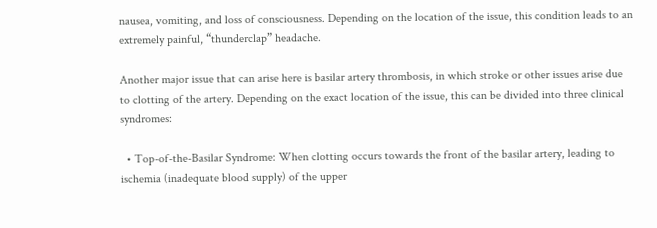nausea, vomiting, and loss of consciousness. Depending on the location of the issue, this condition leads to an extremely painful, “thunderclap” headache.

Another major issue that can arise here is basilar artery thrombosis, in which stroke or other issues arise due to clotting of the artery. Depending on the exact location of the issue, this can be divided into three clinical syndromes:

  • Top-of-the-Basilar Syndrome: When clotting occurs towards the front of the basilar artery, leading to ischemia (inadequate blood supply) of the upper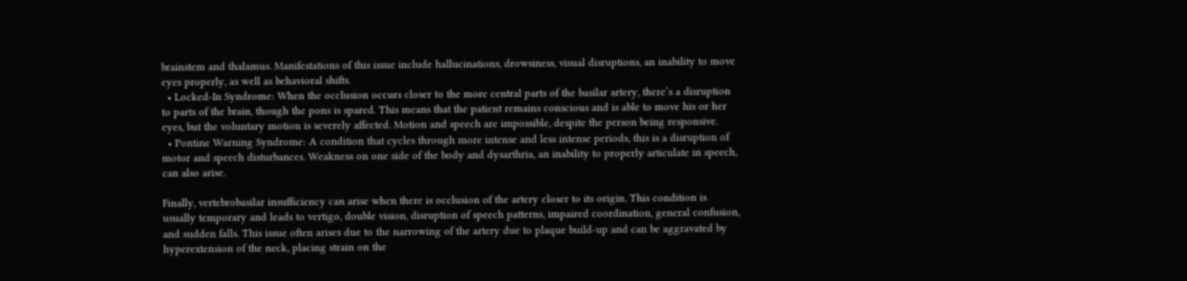brainstem and thalamus. Manifestations of this issue include hallucinations, drowsiness, visual disruptions, an inability to move eyes properly, as well as behavioral shifts.
  • Locked-In Syndrome: When the occlusion occurs closer to the more central parts of the basilar artery, there’s a disruption to parts of the brain, though the pons is spared. This means that the patient remains conscious and is able to move his or her eyes, but the voluntary motion is severely affected. Motion and speech are impossible, despite the person being responsive.
  • Pontine Warning Syndrome: A condition that cycles through more intense and less intense periods, this is a disruption of motor and speech disturbances. Weakness on one side of the body and dysarthria, an inability to properly articulate in speech, can also arise.

Finally, vertebrobasilar insufficiency can arise when there is occlusion of the artery closer to its origin. This condition is usually temporary and leads to vertigo, double vision, disruption of speech patterns, impaired coordination, general confusion, and sudden falls. This issue often arises due to the narrowing of the artery due to plaque build-up and can be aggravated by hyperextension of the neck, placing strain on the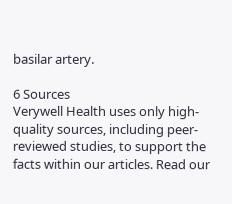basilar artery.

6 Sources
Verywell Health uses only high-quality sources, including peer-reviewed studies, to support the facts within our articles. Read our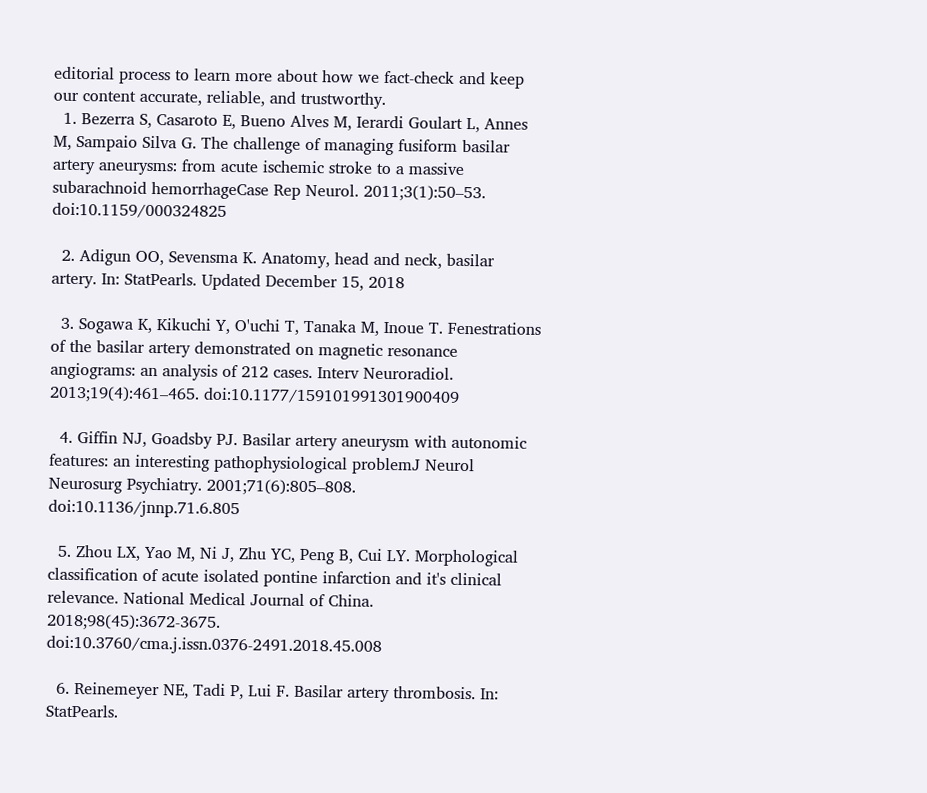editorial process to learn more about how we fact-check and keep our content accurate, reliable, and trustworthy.
  1. Bezerra S, Casaroto E, Bueno Alves M, Ierardi Goulart L, Annes M, Sampaio Silva G. The challenge of managing fusiform basilar artery aneurysms: from acute ischemic stroke to a massive subarachnoid hemorrhageCase Rep Neurol. 2011;3(1):50–53. doi:10.1159/000324825

  2. Adigun OO, Sevensma K. Anatomy, head and neck, basilar artery. In: StatPearls. Updated December 15, 2018

  3. Sogawa K, Kikuchi Y, O'uchi T, Tanaka M, Inoue T. Fenestrations of the basilar artery demonstrated on magnetic resonance angiograms: an analysis of 212 cases. Interv Neuroradiol. 2013;19(4):461–465. doi:10.1177/159101991301900409

  4. Giffin NJ, Goadsby PJ. Basilar artery aneurysm with autonomic features: an interesting pathophysiological problemJ Neurol Neurosurg Psychiatry. 2001;71(6):805–808. doi:10.1136/jnnp.71.6.805

  5. Zhou LX, Yao M, Ni J, Zhu YC, Peng B, Cui LY. Morphological classification of acute isolated pontine infarction and it's clinical relevance. National Medical Journal of China. 2018;98(45):3672-3675. doi:10.3760/cma.j.issn.0376-2491.2018.45.008

  6. Reinemeyer NE, Tadi P, Lui F. Basilar artery thrombosis. In: StatPearls.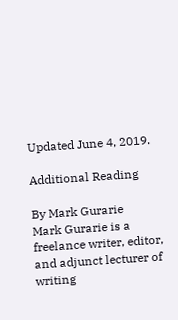Updated June 4, 2019.

Additional Reading

By Mark Gurarie
Mark Gurarie is a freelance writer, editor, and adjunct lecturer of writing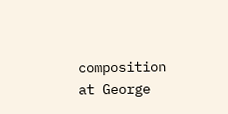composition at George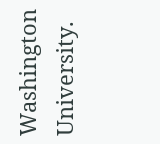Washington University.